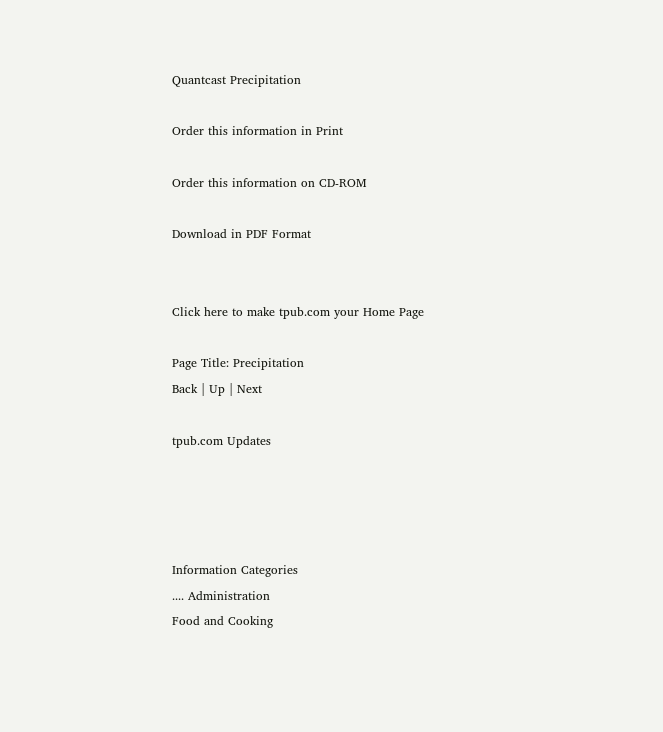Quantcast Precipitation

Order this information in Print

Order this information on CD-ROM

Download in PDF Format


Click here to make tpub.com your Home Page

Page Title: Precipitation
Back | Up | Next

tpub.com Updates




Information Categories
.... Administration
Food and Cooking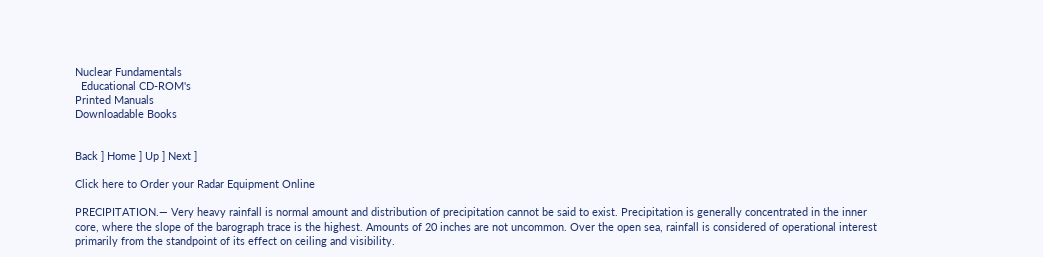Nuclear Fundamentals
  Educational CD-ROM's
Printed Manuals
Downloadable Books


Back ] Home ] Up ] Next ]

Click here to Order your Radar Equipment Online

PRECIPITATION.— Very heavy rainfall is normal amount and distribution of precipitation cannot be said to exist. Precipitation is generally concentrated in the inner core, where the slope of the barograph trace is the highest. Amounts of 20 inches are not uncommon. Over the open sea, rainfall is considered of operational interest primarily from the standpoint of its effect on ceiling and visibility.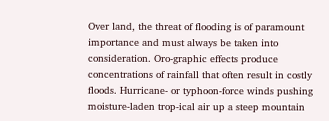Over land, the threat of flooding is of paramount importance and must always be taken into consideration. Oro-graphic effects produce concentrations of rainfall that often result in costly floods. Hurricane- or typhoon-force winds pushing moisture-laden trop-ical air up a steep mountain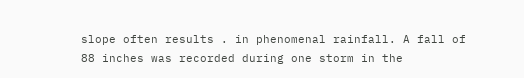slope often results . in phenomenal rainfall. A fall of 88 inches was recorded during one storm in the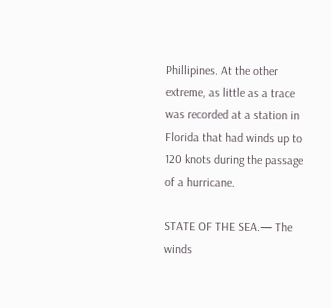Phillipines. At the other extreme, as little as a trace was recorded at a station in Florida that had winds up to 120 knots during the passage of a hurricane.

STATE OF THE SEA.— The winds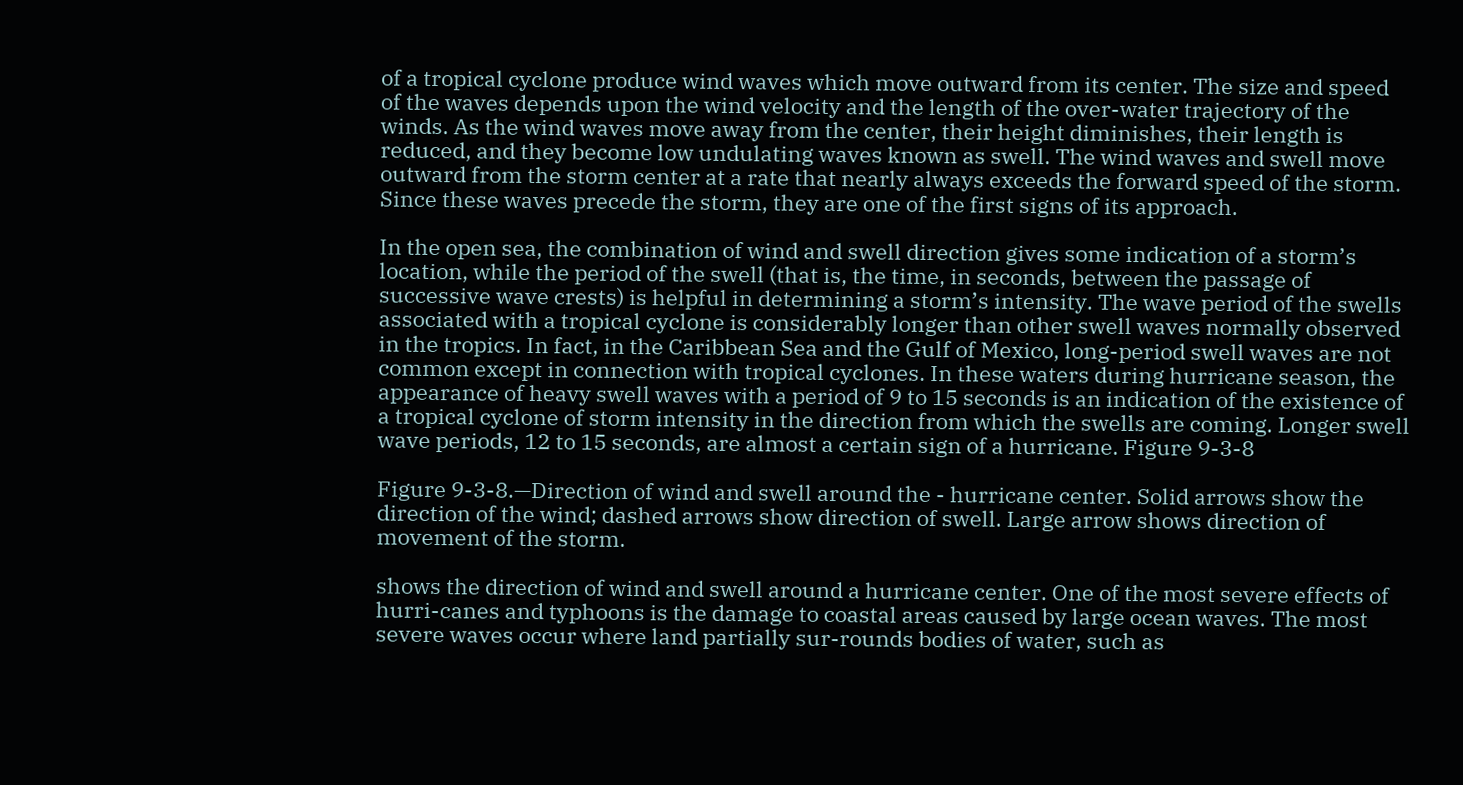of a tropical cyclone produce wind waves which move outward from its center. The size and speed of the waves depends upon the wind velocity and the length of the over-water trajectory of the winds. As the wind waves move away from the center, their height diminishes, their length is reduced, and they become low undulating waves known as swell. The wind waves and swell move outward from the storm center at a rate that nearly always exceeds the forward speed of the storm. Since these waves precede the storm, they are one of the first signs of its approach.

In the open sea, the combination of wind and swell direction gives some indication of a storm’s location, while the period of the swell (that is, the time, in seconds, between the passage of successive wave crests) is helpful in determining a storm’s intensity. The wave period of the swells associated with a tropical cyclone is considerably longer than other swell waves normally observed in the tropics. In fact, in the Caribbean Sea and the Gulf of Mexico, long-period swell waves are not common except in connection with tropical cyclones. In these waters during hurricane season, the appearance of heavy swell waves with a period of 9 to 15 seconds is an indication of the existence of a tropical cyclone of storm intensity in the direction from which the swells are coming. Longer swell wave periods, 12 to 15 seconds, are almost a certain sign of a hurricane. Figure 9-3-8

Figure 9-3-8.—Direction of wind and swell around the - hurricane center. Solid arrows show the direction of the wind; dashed arrows show direction of swell. Large arrow shows direction of movement of the storm.

shows the direction of wind and swell around a hurricane center. One of the most severe effects of hurri-canes and typhoons is the damage to coastal areas caused by large ocean waves. The most severe waves occur where land partially sur-rounds bodies of water, such as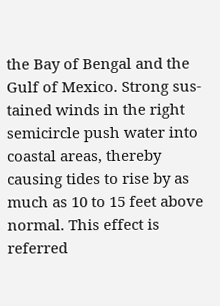the Bay of Bengal and the Gulf of Mexico. Strong sus-tained winds in the right semicircle push water into coastal areas, thereby causing tides to rise by as much as 10 to 15 feet above normal. This effect is referred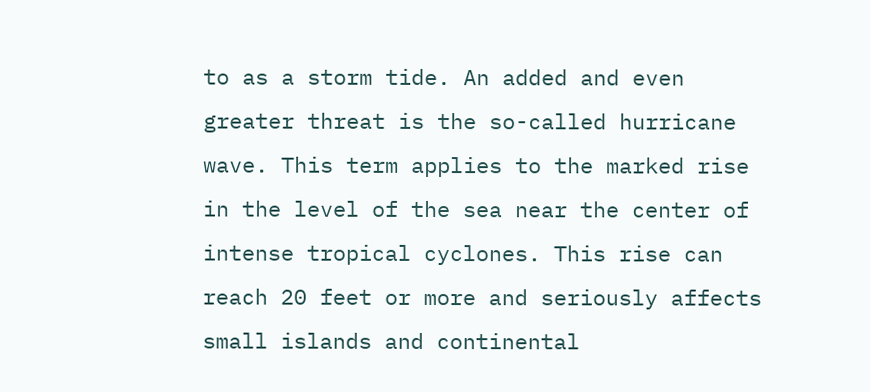to as a storm tide. An added and even greater threat is the so-called hurricane wave. This term applies to the marked rise in the level of the sea near the center of intense tropical cyclones. This rise can reach 20 feet or more and seriously affects small islands and continental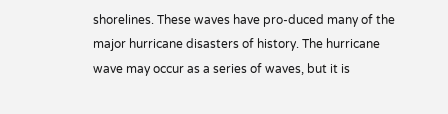shorelines. These waves have pro-duced many of the major hurricane disasters of history. The hurricane wave may occur as a series of waves, but it is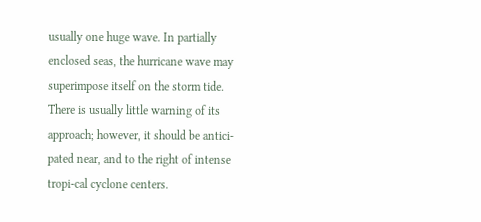usually one huge wave. In partially enclosed seas, the hurricane wave may superimpose itself on the storm tide. There is usually little warning of its approach; however, it should be antici-pated near, and to the right of intense tropi-cal cyclone centers.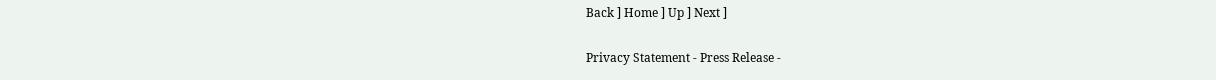Back ] Home ] Up ] Next ]


Privacy Statement - Press Release -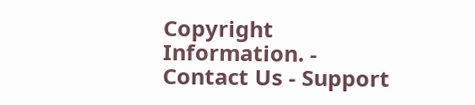Copyright Information. - Contact Us - Support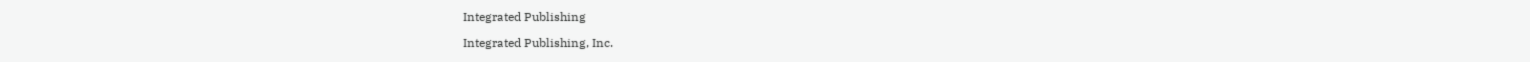Integrated Publishing

Integrated Publishing, Inc.